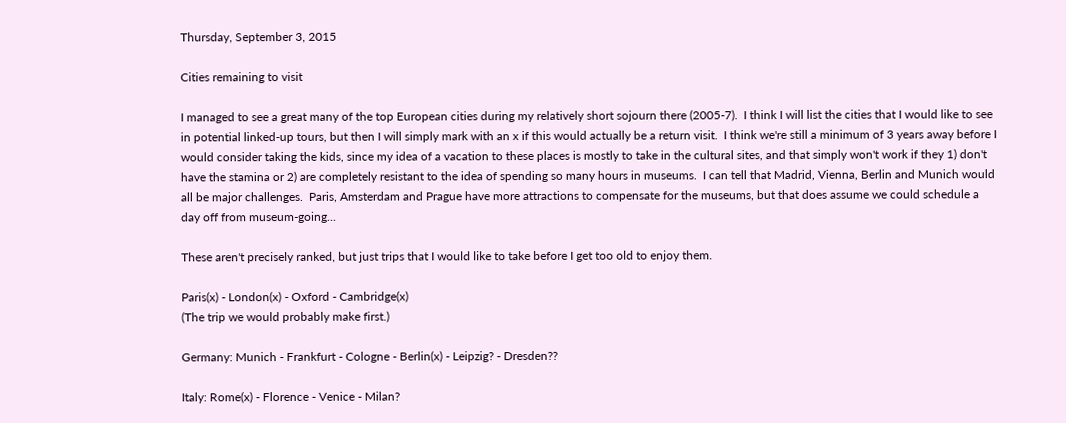Thursday, September 3, 2015

Cities remaining to visit

I managed to see a great many of the top European cities during my relatively short sojourn there (2005-7).  I think I will list the cities that I would like to see in potential linked-up tours, but then I will simply mark with an x if this would actually be a return visit.  I think we're still a minimum of 3 years away before I would consider taking the kids, since my idea of a vacation to these places is mostly to take in the cultural sites, and that simply won't work if they 1) don't have the stamina or 2) are completely resistant to the idea of spending so many hours in museums.  I can tell that Madrid, Vienna, Berlin and Munich would all be major challenges.  Paris, Amsterdam and Prague have more attractions to compensate for the museums, but that does assume we could schedule a day off from museum-going...

These aren't precisely ranked, but just trips that I would like to take before I get too old to enjoy them.

Paris(x) - London(x) - Oxford - Cambridge(x)
(The trip we would probably make first.)

Germany: Munich - Frankfurt - Cologne - Berlin(x) - Leipzig? - Dresden??

Italy: Rome(x) - Florence - Venice - Milan?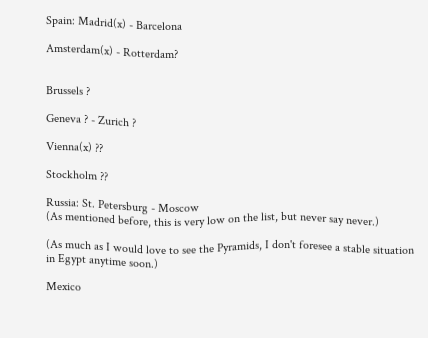Spain: Madrid(x) - Barcelona

Amsterdam(x) - Rotterdam?


Brussels ?

Geneva ? - Zurich ?

Vienna(x) ??

Stockholm ??

Russia: St. Petersburg - Moscow
(As mentioned before, this is very low on the list, but never say never.)

(As much as I would love to see the Pyramids, I don't foresee a stable situation in Egypt anytime soon.)

Mexico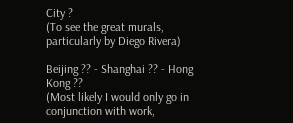City ?
(To see the great murals, particularly by Diego Rivera)

Beijing ?? - Shanghai ?? - Hong Kong ??
(Most likely I would only go in conjunction with work,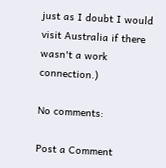just as I doubt I would visit Australia if there wasn't a work connection.)

No comments:

Post a Comment